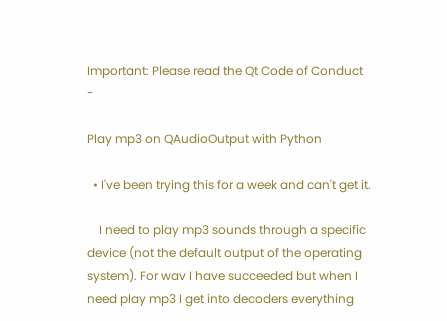Important: Please read the Qt Code of Conduct -

Play mp3 on QAudioOutput with Python

  • I've been trying this for a week and can't get it.

    I need to play mp3 sounds through a specific device (not the default output of the operating system). For wav I have succeeded but when I need play mp3 I get into decoders everything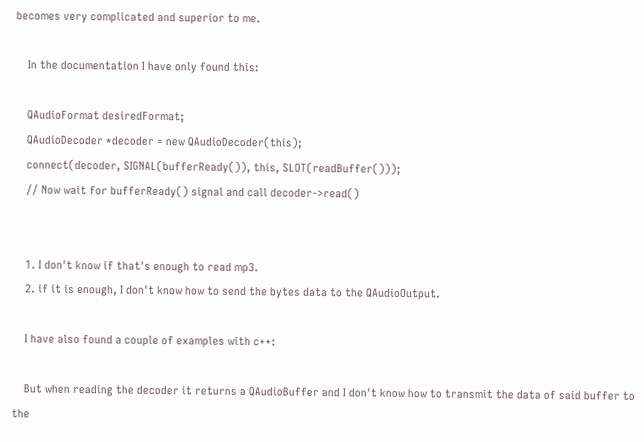becomes very complicated and superior to me.

    In the documentation I have only found this:

    QAudioFormat desiredFormat;
    QAudioDecoder *decoder = new QAudioDecoder(this);
    connect(decoder, SIGNAL(bufferReady()), this, SLOT(readBuffer()));
    // Now wait for bufferReady() signal and call decoder->read()


    1. I don't know if that's enough to read mp3.
    2. if it is enough, I don't know how to send the bytes data to the QAudioOutput.

    I have also found a couple of examples with c++:

    But when reading the decoder it returns a QAudioBuffer and I don't know how to transmit the data of said buffer to the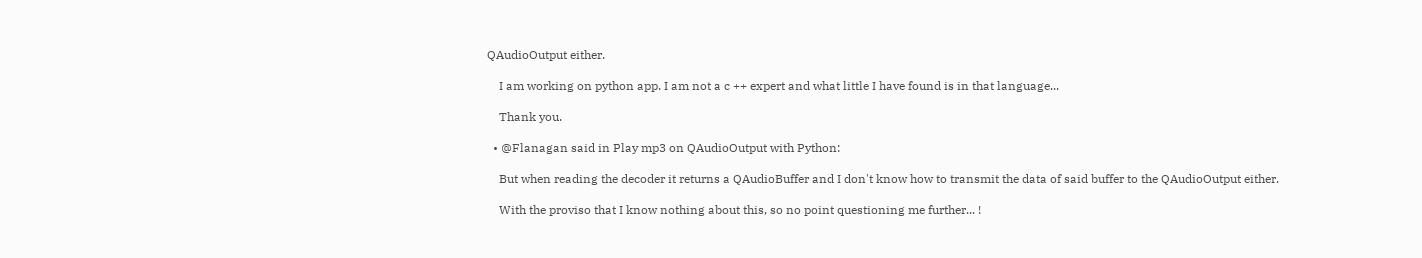QAudioOutput either.

    I am working on python app. I am not a c ++ expert and what little I have found is in that language...

    Thank you.

  • @Flanagan said in Play mp3 on QAudioOutput with Python:

    But when reading the decoder it returns a QAudioBuffer and I don't know how to transmit the data of said buffer to the QAudioOutput either.

    With the proviso that I know nothing about this, so no point questioning me further... !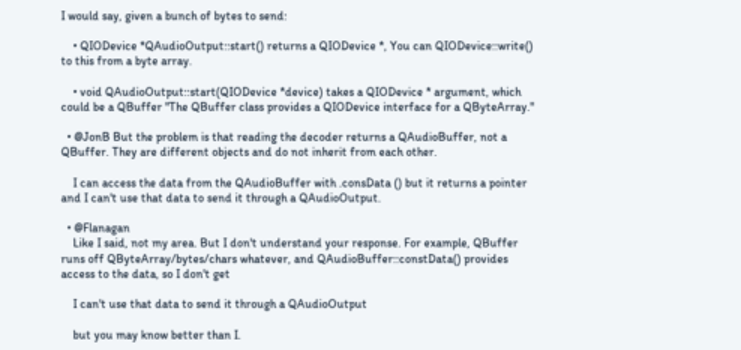I would say, given a bunch of bytes to send:

    • QIODevice *QAudioOutput::start() returns a QIODevice *, You can QIODevice::write() to this from a byte array.

    • void QAudioOutput::start(QIODevice *device) takes a QIODevice * argument, which could be a QBuffer "The QBuffer class provides a QIODevice interface for a QByteArray."

  • @JonB But the problem is that reading the decoder returns a QAudioBuffer, not a QBuffer. They are different objects and do not inherit from each other.

    I can access the data from the QAudioBuffer with .consData () but it returns a pointer and I can't use that data to send it through a QAudioOutput.

  • @Flanagan
    Like I said, not my area. But I don't understand your response. For example, QBuffer runs off QByteArray/bytes/chars whatever, and QAudioBuffer::constData() provides access to the data, so I don't get

    I can't use that data to send it through a QAudioOutput

    but you may know better than I.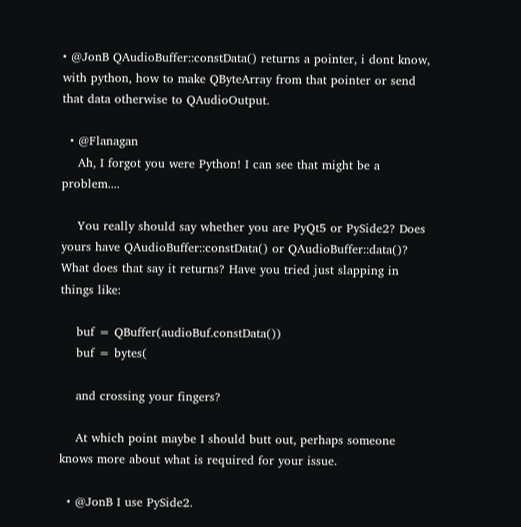• @JonB QAudioBuffer::constData() returns a pointer, i dont know, with python, how to make QByteArray from that pointer or send that data otherwise to QAudioOutput.

  • @Flanagan
    Ah, I forgot you were Python! I can see that might be a problem....

    You really should say whether you are PyQt5 or PySide2? Does yours have QAudioBuffer::constData() or QAudioBuffer::data()? What does that say it returns? Have you tried just slapping in things like:

    buf = QBuffer(audioBuf.constData())
    buf = bytes(

    and crossing your fingers?

    At which point maybe I should butt out, perhaps someone knows more about what is required for your issue.

  • @JonB I use PySide2.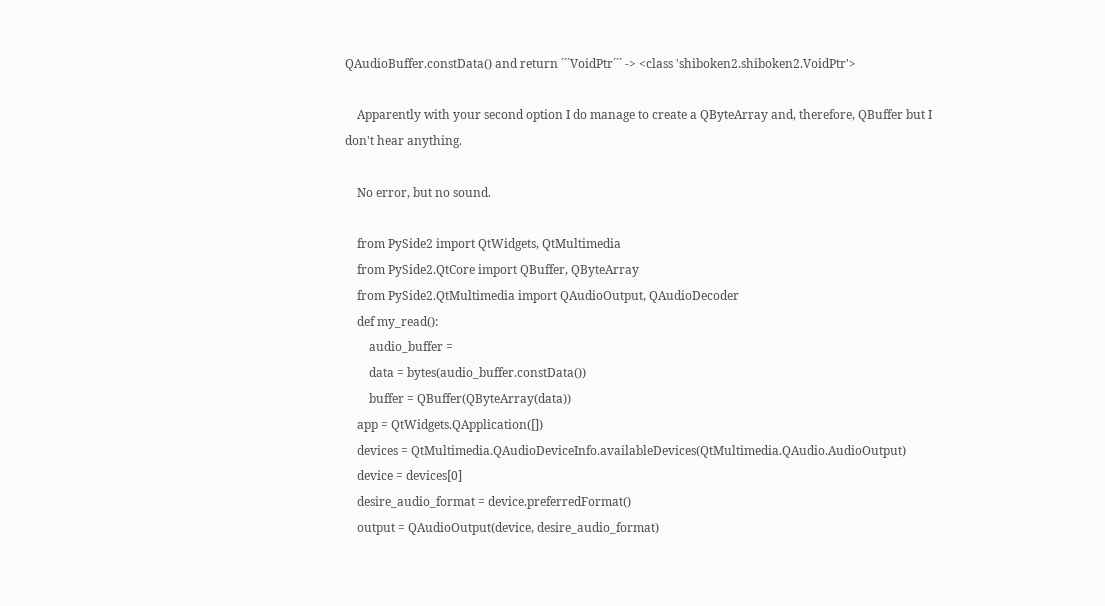QAudioBuffer.constData() and return ´´´VoidPtr´´´ -> <class 'shiboken2.shiboken2.VoidPtr'>

    Apparently with your second option I do manage to create a QByteArray and, therefore, QBuffer but I don't hear anything.

    No error, but no sound.

    from PySide2 import QtWidgets, QtMultimedia
    from PySide2.QtCore import QBuffer, QByteArray
    from PySide2.QtMultimedia import QAudioOutput, QAudioDecoder
    def my_read():
        audio_buffer =
        data = bytes(audio_buffer.constData())
        buffer = QBuffer(QByteArray(data))
    app = QtWidgets.QApplication([])
    devices = QtMultimedia.QAudioDeviceInfo.availableDevices(QtMultimedia.QAudio.AudioOutput)
    device = devices[0]
    desire_audio_format = device.preferredFormat()
    output = QAudioOutput(device, desire_audio_format)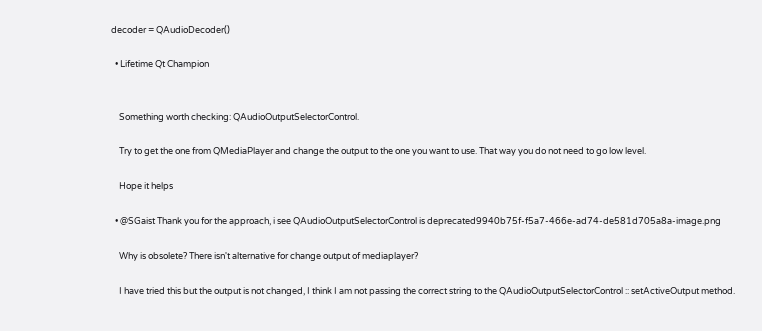decoder = QAudioDecoder()

  • Lifetime Qt Champion


    Something worth checking: QAudioOutputSelectorControl.

    Try to get the one from QMediaPlayer and change the output to the one you want to use. That way you do not need to go low level.

    Hope it helps

  • @SGaist Thank you for the approach, i see QAudioOutputSelectorControl is deprecated9940b75f-f5a7-466e-ad74-de581d705a8a-image.png

    Why is obsolete? There isn't alternative for change output of mediaplayer?

    I have tried this but the output is not changed, I think I am not passing the correct string to the QAudioOutputSelectorControl :: setActiveOutput method.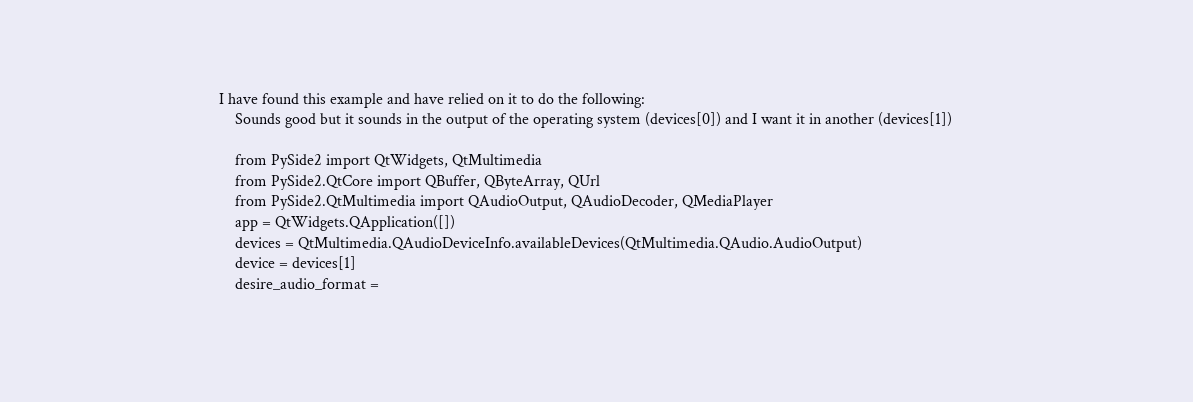I have found this example and have relied on it to do the following:
    Sounds good but it sounds in the output of the operating system (devices[0]) and I want it in another (devices[1])

    from PySide2 import QtWidgets, QtMultimedia
    from PySide2.QtCore import QBuffer, QByteArray, QUrl
    from PySide2.QtMultimedia import QAudioOutput, QAudioDecoder, QMediaPlayer
    app = QtWidgets.QApplication([])
    devices = QtMultimedia.QAudioDeviceInfo.availableDevices(QtMultimedia.QAudio.AudioOutput)
    device = devices[1]
    desire_audio_format =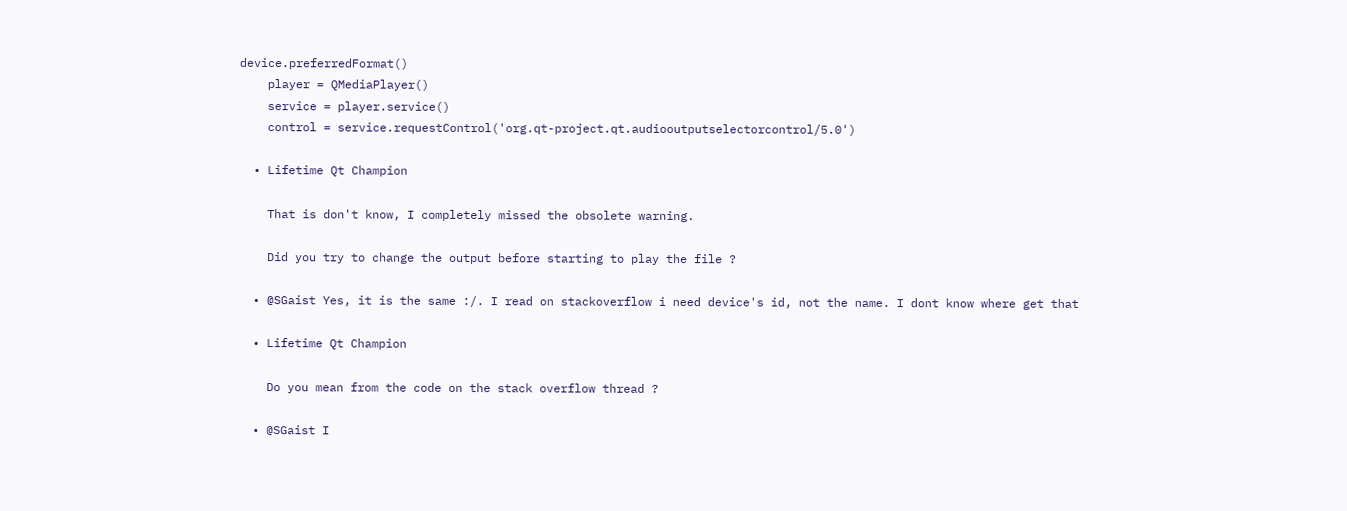device.preferredFormat()
    player = QMediaPlayer()
    service = player.service()
    control = service.requestControl('org.qt-project.qt.audiooutputselectorcontrol/5.0')

  • Lifetime Qt Champion

    That is don't know, I completely missed the obsolete warning.

    Did you try to change the output before starting to play the file ?

  • @SGaist Yes, it is the same :/. I read on stackoverflow i need device's id, not the name. I dont know where get that

  • Lifetime Qt Champion

    Do you mean from the code on the stack overflow thread ?

  • @SGaist I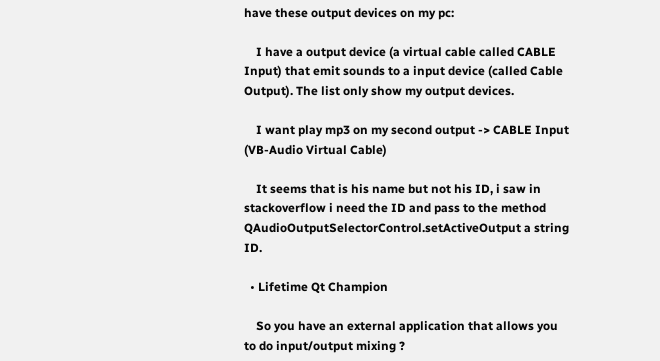have these output devices on my pc:

    I have a output device (a virtual cable called CABLE Input) that emit sounds to a input device (called Cable Output). The list only show my output devices.

    I want play mp3 on my second output -> CABLE Input (VB-Audio Virtual Cable)

    It seems that is his name but not his ID, i saw in stackoverflow i need the ID and pass to the method QAudioOutputSelectorControl.setActiveOutput a string ID.

  • Lifetime Qt Champion

    So you have an external application that allows you to do input/output mixing ?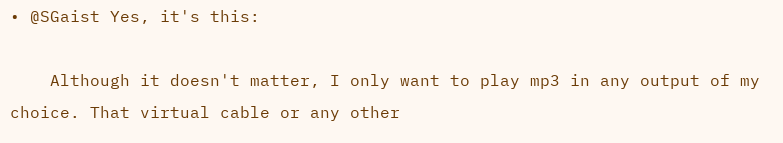• @SGaist Yes, it's this:

    Although it doesn't matter, I only want to play mp3 in any output of my choice. That virtual cable or any other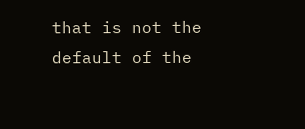that is not the default of the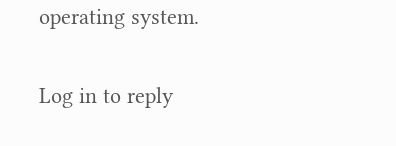operating system.

Log in to reply